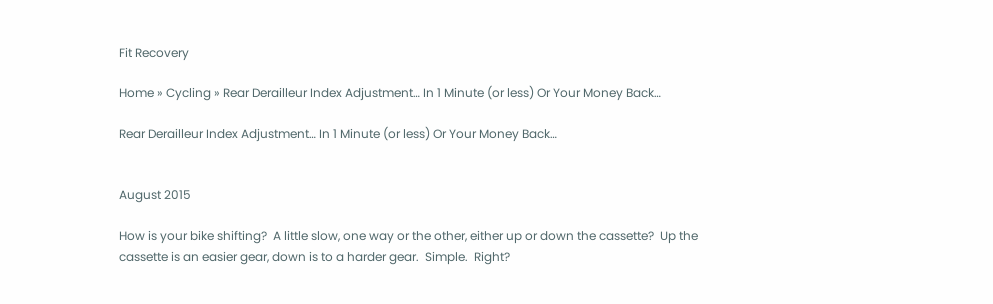Fit Recovery

Home » Cycling » Rear Derailleur Index Adjustment… In 1 Minute (or less) Or Your Money Back…

Rear Derailleur Index Adjustment… In 1 Minute (or less) Or Your Money Back…


August 2015

How is your bike shifting?  A little slow, one way or the other, either up or down the cassette?  Up the cassette is an easier gear, down is to a harder gear.  Simple.  Right?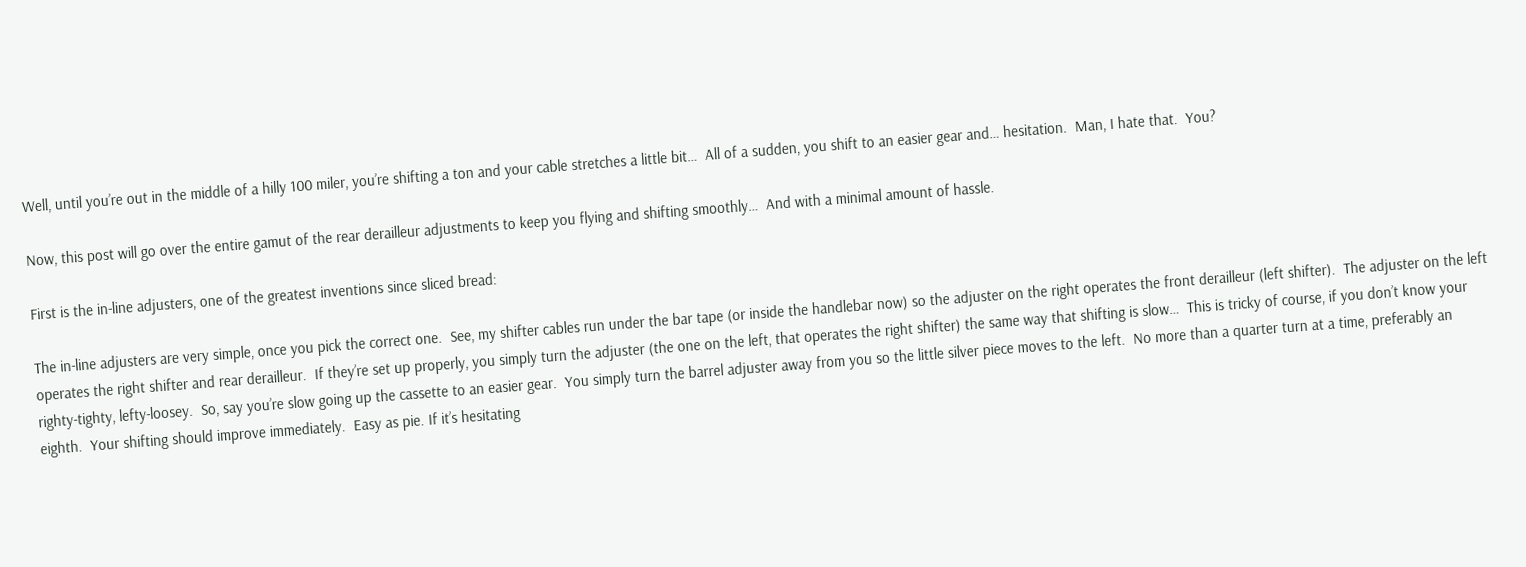Well, until you’re out in the middle of a hilly 100 miler, you’re shifting a ton and your cable stretches a little bit…  All of a sudden, you shift to an easier gear and… hesitation.  Man, I hate that.  You?

Now, this post will go over the entire gamut of the rear derailleur adjustments to keep you flying and shifting smoothly…  And with a minimal amount of hassle.

First is the in-line adjusters, one of the greatest inventions since sliced bread:

The in-line adjusters are very simple, once you pick the correct one.  See, my shifter cables run under the bar tape (or inside the handlebar now) so the adjuster on the right operates the front derailleur (left shifter).  The adjuster on the left operates the right shifter and rear derailleur.  If they’re set up properly, you simply turn the adjuster (the one on the left, that operates the right shifter) the same way that shifting is slow…  This is tricky of course, if you don’t know your righty-tighty, lefty-loosey.  So, say you’re slow going up the cassette to an easier gear.  You simply turn the barrel adjuster away from you so the little silver piece moves to the left.  No more than a quarter turn at a time, preferably an eighth.  Your shifting should improve immediately.  Easy as pie. If it’s hesitating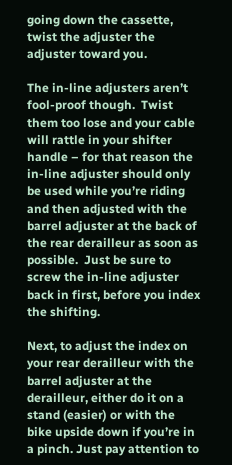going down the cassette, twist the adjuster the adjuster toward you.

The in-line adjusters aren’t fool-proof though.  Twist them too lose and your cable will rattle in your shifter handle – for that reason the in-line adjuster should only be used while you’re riding and then adjusted with the barrel adjuster at the back of the rear derailleur as soon as possible.  Just be sure to screw the in-line adjuster back in first, before you index the shifting.

Next, to adjust the index on your rear derailleur with the barrel adjuster at the derailleur, either do it on a stand (easier) or with the bike upside down if you’re in a pinch. Just pay attention to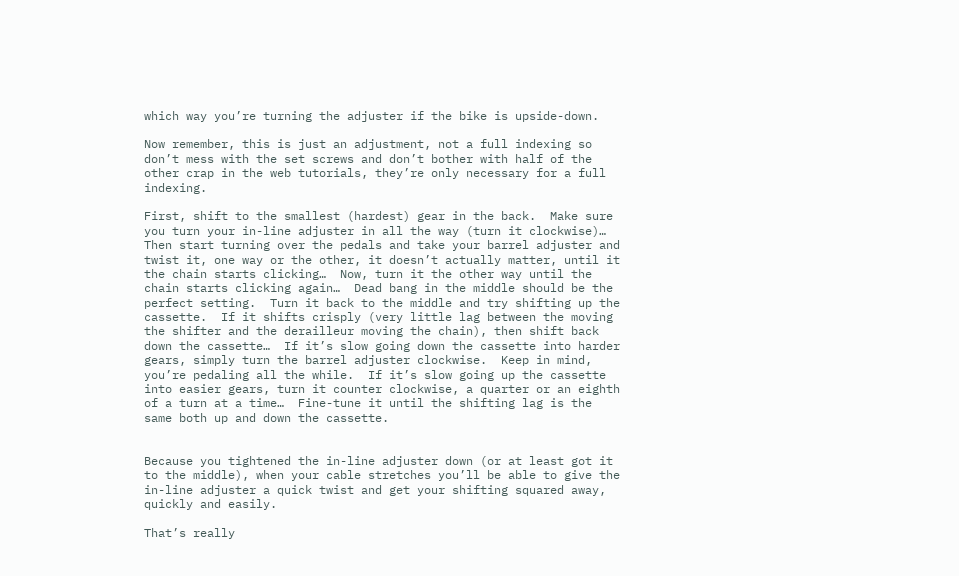which way you’re turning the adjuster if the bike is upside-down.

Now remember, this is just an adjustment, not a full indexing so don’t mess with the set screws and don’t bother with half of the other crap in the web tutorials, they’re only necessary for a full indexing.

First, shift to the smallest (hardest) gear in the back.  Make sure you turn your in-line adjuster in all the way (turn it clockwise)… Then start turning over the pedals and take your barrel adjuster and twist it, one way or the other, it doesn’t actually matter, until it the chain starts clicking…  Now, turn it the other way until the chain starts clicking again…  Dead bang in the middle should be the perfect setting.  Turn it back to the middle and try shifting up the cassette.  If it shifts crisply (very little lag between the moving the shifter and the derailleur moving the chain), then shift back down the cassette…  If it’s slow going down the cassette into harder gears, simply turn the barrel adjuster clockwise.  Keep in mind, you’re pedaling all the while.  If it’s slow going up the cassette into easier gears, turn it counter clockwise, a quarter or an eighth of a turn at a time…  Fine-tune it until the shifting lag is the same both up and down the cassette.


Because you tightened the in-line adjuster down (or at least got it to the middle), when your cable stretches you’ll be able to give the in-line adjuster a quick twist and get your shifting squared away, quickly and easily.

That’s really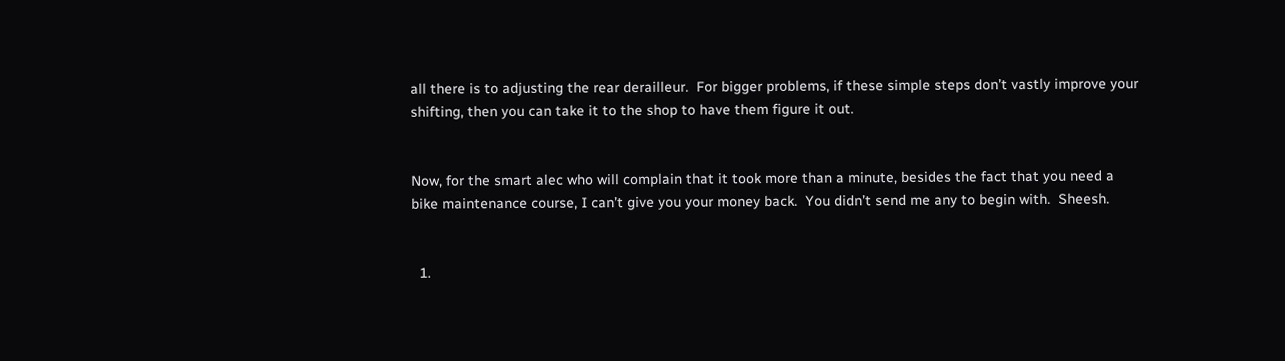all there is to adjusting the rear derailleur.  For bigger problems, if these simple steps don’t vastly improve your shifting, then you can take it to the shop to have them figure it out.


Now, for the smart alec who will complain that it took more than a minute, besides the fact that you need a bike maintenance course, I can’t give you your money back.  You didn’t send me any to begin with.  Sheesh.


  1.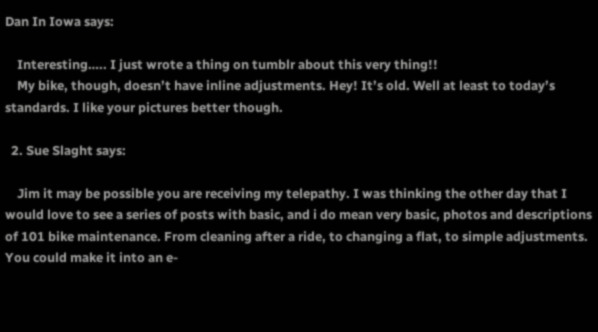Dan In Iowa says:

    Interesting….. I just wrote a thing on tumblr about this very thing!!
    My bike, though, doesn’t have inline adjustments. Hey! It’s old. Well at least to today’s standards. I like your pictures better though.

  2. Sue Slaght says:

    Jim it may be possible you are receiving my telepathy. I was thinking the other day that I would love to see a series of posts with basic, and i do mean very basic, photos and descriptions of 101 bike maintenance. From cleaning after a ride, to changing a flat, to simple adjustments. You could make it into an e-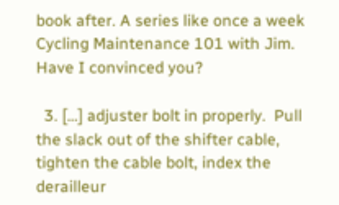book after. A series like once a week Cycling Maintenance 101 with Jim. Have I convinced you?

  3. […] adjuster bolt in properly.  Pull the slack out of the shifter cable, tighten the cable bolt, index the derailleur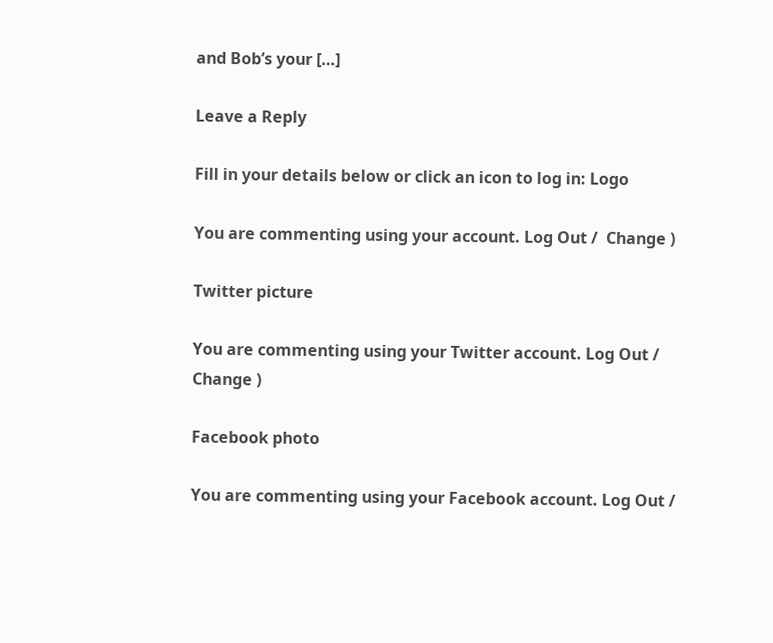and Bob’s your […]

Leave a Reply

Fill in your details below or click an icon to log in: Logo

You are commenting using your account. Log Out /  Change )

Twitter picture

You are commenting using your Twitter account. Log Out /  Change )

Facebook photo

You are commenting using your Facebook account. Log Out /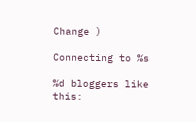Change )

Connecting to %s

%d bloggers like this: